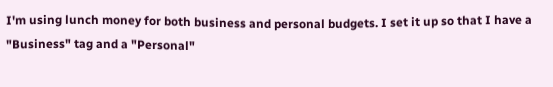I'm using lunch money for both business and personal budgets. I set it up so that I have a "Business" tag and a "Personal"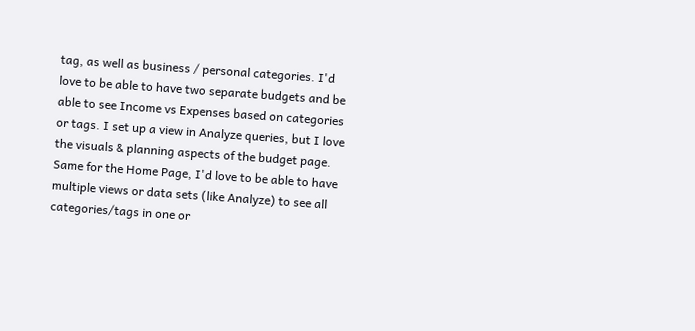tag, as well as business / personal categories. I'd love to be able to have two separate budgets and be able to see Income vs Expenses based on categories or tags. I set up a view in Analyze queries, but I love the visuals & planning aspects of the budget page. Same for the Home Page, I'd love to be able to have multiple views or data sets (like Analyze) to see all categories/tags in one or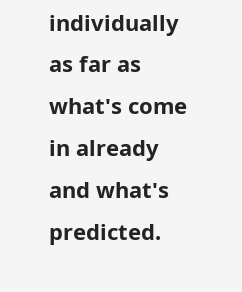individually as far as what's come in already and what's predicted.